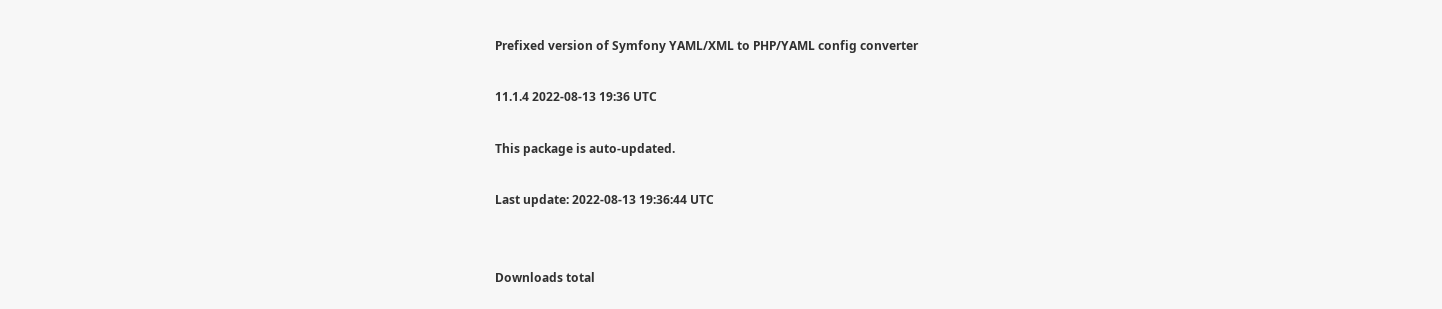Prefixed version of Symfony YAML/XML to PHP/YAML config converter

11.1.4 2022-08-13 19:36 UTC

This package is auto-updated.

Last update: 2022-08-13 19:36:44 UTC


Downloads total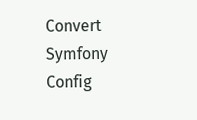Convert Symfony Config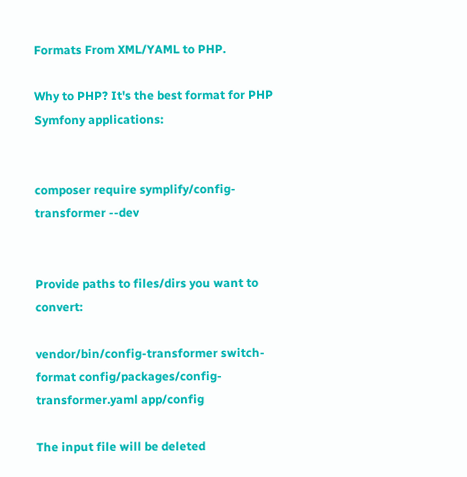Formats From XML/YAML to PHP.

Why to PHP? It's the best format for PHP Symfony applications:


composer require symplify/config-transformer --dev


Provide paths to files/dirs you want to convert:

vendor/bin/config-transformer switch-format config/packages/config-transformer.yaml app/config

The input file will be deleted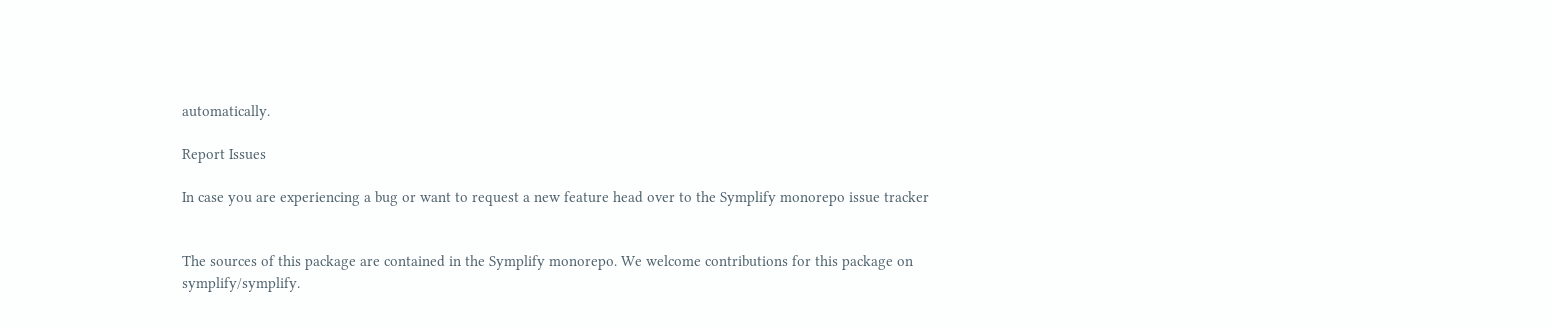automatically.

Report Issues

In case you are experiencing a bug or want to request a new feature head over to the Symplify monorepo issue tracker


The sources of this package are contained in the Symplify monorepo. We welcome contributions for this package on symplify/symplify.